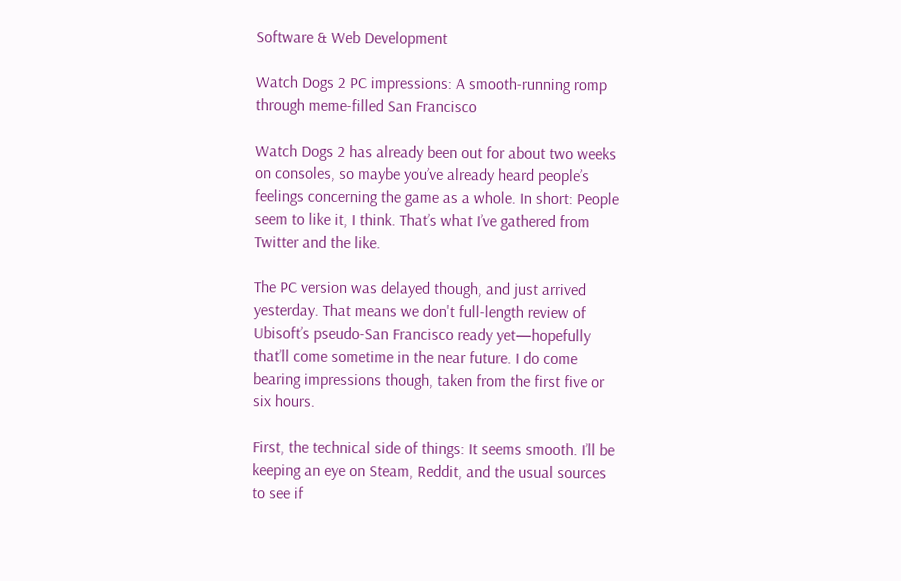Software & Web Development

Watch Dogs 2 PC impressions: A smooth-running romp through meme-filled San Francisco

Watch Dogs 2 has already been out for about two weeks on consoles, so maybe you’ve already heard people’s feelings concerning the game as a whole. In short: People seem to like it, I think. That’s what I’ve gathered from Twitter and the like.

The PC version was delayed though, and just arrived yesterday. That means we don't full-length review of Ubisoft’s pseudo-San Francisco ready yet—hopefully that’ll come sometime in the near future. I do come bearing impressions though, taken from the first five or six hours.

First, the technical side of things: It seems smooth. I’ll be keeping an eye on Steam, Reddit, and the usual sources to see if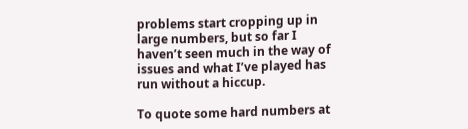problems start cropping up in large numbers, but so far I haven’t seen much in the way of issues and what I’ve played has run without a hiccup.

To quote some hard numbers at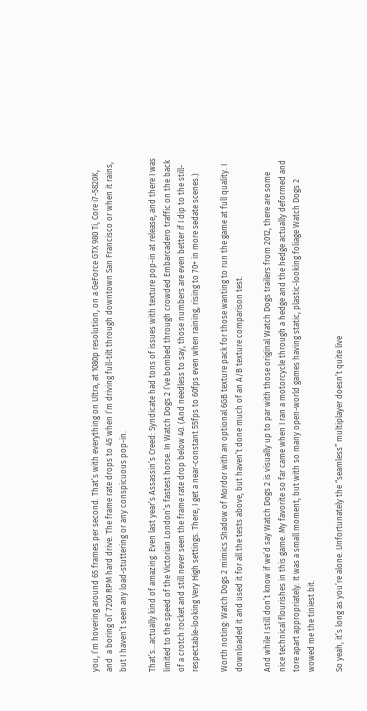you, I’m hovering around 65 frames per second. That’s with everything on Ultra, at 1080p resolution, on a GeForce GTX 980 Ti, Core i7-5820K, and  a boring ol’ 7200 RPM hard drive. The frame rate drops to 45 when I’m driving full-tilt through downtown San Francisco or when it rains, but I haven’t seen any load-stuttering or any conspicuous pop-in.

That’s...actually kind of amazing. Even last year’s Assassin’s Creed: Syndicate had tons of issues with texture pop-in at release, and there I was limited to the speed of the Victorian London’s fastest horse. In Watch Dogs 2 I’ve bombed through crowded Embarcadero traffic on the back of a crotch rocket and still never seen the frame rate drop below 40. (And needless to say, those numbers are even better if I dip to the still-respectable-looking Very High settings. There, I get a near-constant 55fps to 60fps even when raining, rising to 70+ in more sedate scenes.)

Worth noting: Watch Dogs 2 mimics Shadow of Mordor with an optional 6GB texture pack for those wanting to run the game at full quality. I downloaded it and used it for all the tests above, but haven’t done much of an A/B texture comparison test.

And while I still don’t know if we’d say Watch Dogs 2 is visually up to par with those original Watch Dogs trailers from 2012, there are some nice technical flourishes in this game. My favorite so far came when I ran a motorcycle through a hedge and the hedge actually deformed and tore apart appropriately. It was a small moment, but with so many open-world games having static, plastic-looking foliage Watch Dogs 2 wowed me the tiniest bit.

So yeah, it’s long as you’re alone. Unfortunately the “seamless” multiplayer doesn’t quite live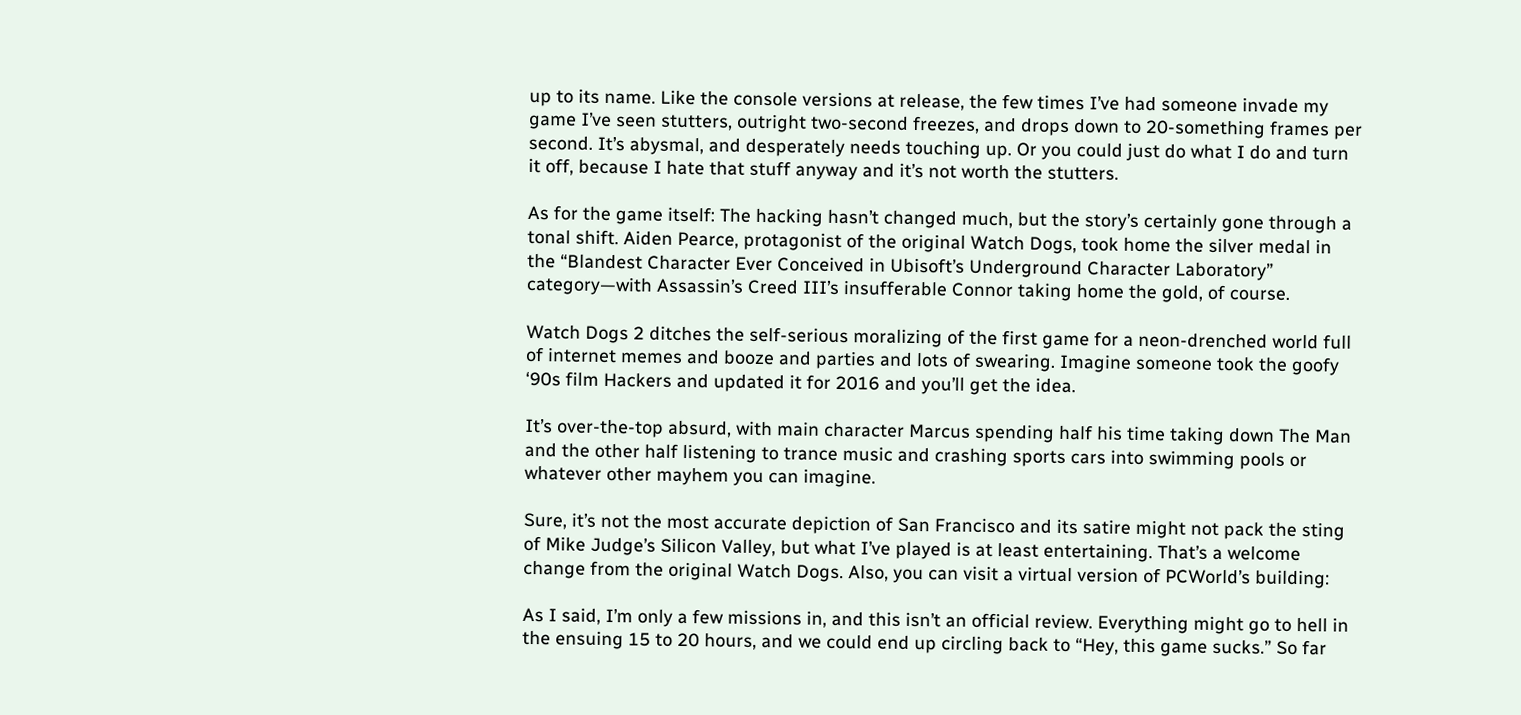up to its name. Like the console versions at release, the few times I’ve had someone invade my game I’ve seen stutters, outright two-second freezes, and drops down to 20-something frames per second. It’s abysmal, and desperately needs touching up. Or you could just do what I do and turn it off, because I hate that stuff anyway and it’s not worth the stutters.

As for the game itself: The hacking hasn’t changed much, but the story’s certainly gone through a tonal shift. Aiden Pearce, protagonist of the original Watch Dogs, took home the silver medal in the “Blandest Character Ever Conceived in Ubisoft’s Underground Character Laboratory” category—with Assassin’s Creed III’s insufferable Connor taking home the gold, of course.

Watch Dogs 2 ditches the self-serious moralizing of the first game for a neon-drenched world full of internet memes and booze and parties and lots of swearing. Imagine someone took the goofy ‘90s film Hackers and updated it for 2016 and you’ll get the idea.

It’s over-the-top absurd, with main character Marcus spending half his time taking down The Man and the other half listening to trance music and crashing sports cars into swimming pools or whatever other mayhem you can imagine.

Sure, it’s not the most accurate depiction of San Francisco and its satire might not pack the sting of Mike Judge’s Silicon Valley, but what I’ve played is at least entertaining. That’s a welcome change from the original Watch Dogs. Also, you can visit a virtual version of PCWorld’s building:

As I said, I’m only a few missions in, and this isn’t an official review. Everything might go to hell in the ensuing 15 to 20 hours, and we could end up circling back to “Hey, this game sucks.” So far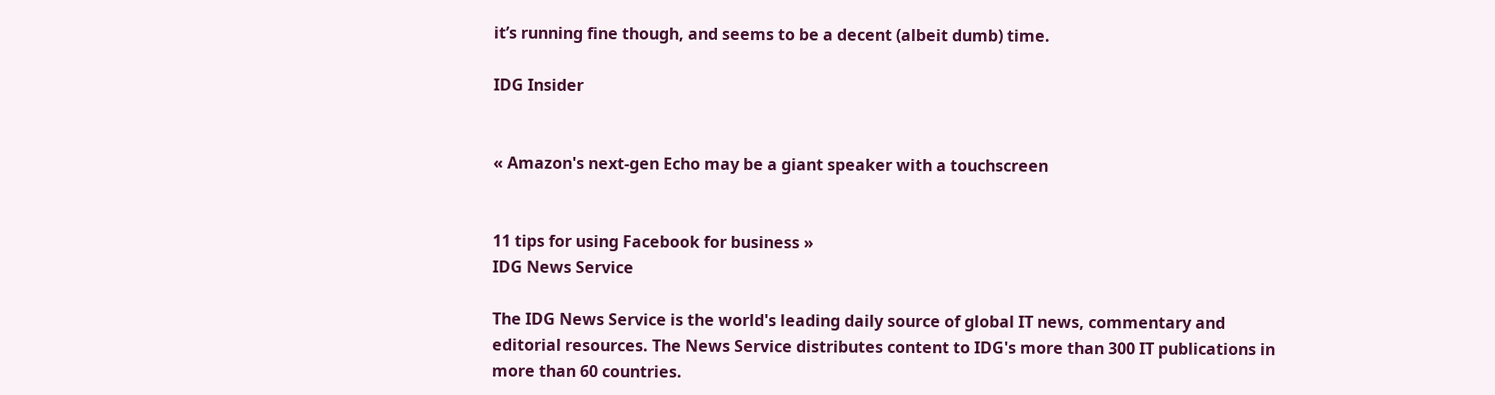it’s running fine though, and seems to be a decent (albeit dumb) time.

IDG Insider


« Amazon's next-gen Echo may be a giant speaker with a touchscreen


11 tips for using Facebook for business »
IDG News Service

The IDG News Service is the world's leading daily source of global IT news, commentary and editorial resources. The News Service distributes content to IDG's more than 300 IT publications in more than 60 countries.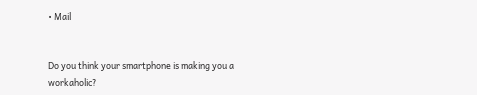• Mail


Do you think your smartphone is making you a workaholic?